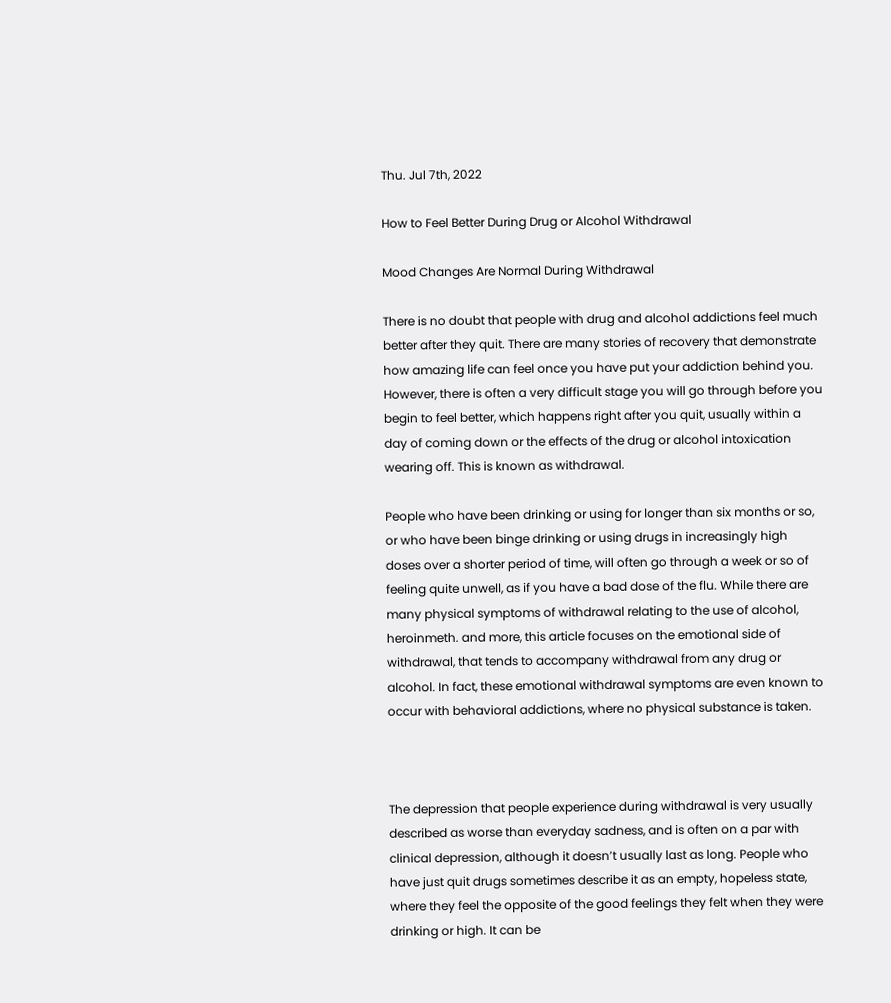Thu. Jul 7th, 2022

How to Feel Better During Drug or Alcohol Withdrawal

Mood Changes Are Normal During Withdrawal

There is no doubt that people with drug and alcohol addictions feel much better after they quit. There are many stories of recovery that demonstrate how amazing life can feel once you have put your addiction behind you. However, there is often a very difficult stage you will go through before you begin to feel better, which happens right after you quit, usually within a day of coming down or the effects of the drug or alcohol intoxication wearing off. This is known as withdrawal.

People who have been drinking or using for longer than six months or so, or who have been binge drinking or using drugs in increasingly high doses over a shorter period of time, will often go through a week or so of feeling quite unwell, as if you have a bad dose of the flu. While there are many physical symptoms of withdrawal relating to the use of alcohol, heroinmeth. and more, this article focuses on the emotional side of withdrawal, that tends to accompany withdrawal from any drug or alcohol. In fact, these emotional withdrawal symptoms are even known to occur with behavioral addictions, where no physical substance is taken.



The depression that people experience during withdrawal is very usually described as worse than everyday sadness, and is often on a par with clinical depression, although it doesn’t usually last as long. People who have just quit drugs sometimes describe it as an empty, hopeless state, where they feel the opposite of the good feelings they felt when they were drinking or high. It can be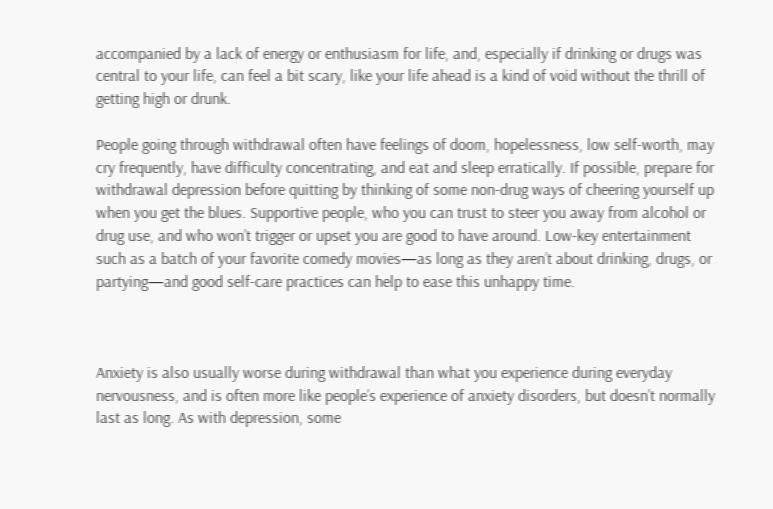accompanied by a lack of energy or enthusiasm for life, and, especially if drinking or drugs was central to your life, can feel a bit scary, like your life ahead is a kind of void without the thrill of getting high or drunk.

People going through withdrawal often have feelings of doom, hopelessness, low self-worth, may cry frequently, have difficulty concentrating, and eat and sleep erratically. If possible, prepare for withdrawal depression before quitting by thinking of some non-drug ways of cheering yourself up when you get the blues. Supportive people, who you can trust to steer you away from alcohol or drug use, and who won’t trigger or upset you are good to have around. Low-key entertainment such as a batch of your favorite comedy movies—as long as they aren’t about drinking, drugs, or partying—and good self-care practices can help to ease this unhappy time.



Anxiety is also usually worse during withdrawal than what you experience during everyday nervousness, and is often more like people’s experience of anxiety disorders, but doesn’t normally last as long. As with depression, some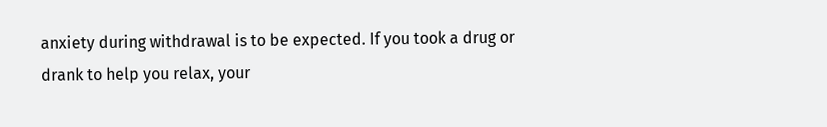anxiety during withdrawal is to be expected. If you took a drug or drank to help you relax, your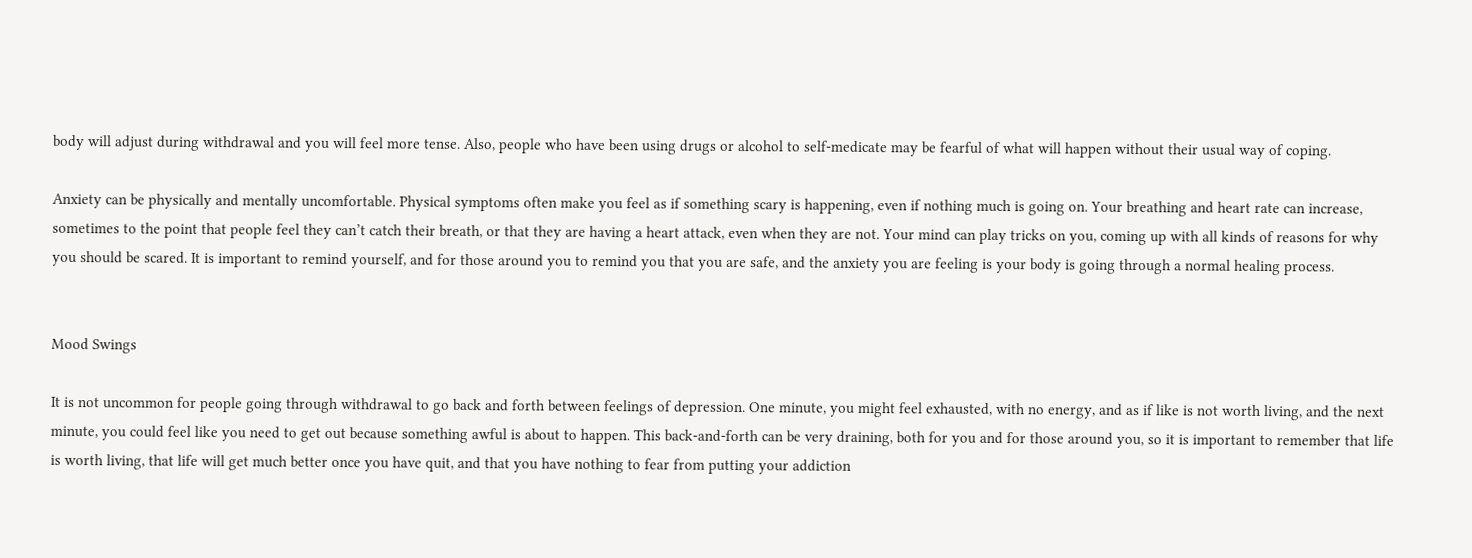body will adjust during withdrawal and you will feel more tense. Also, people who have been using drugs or alcohol to self-medicate may be fearful of what will happen without their usual way of coping.

Anxiety can be physically and mentally uncomfortable. Physical symptoms often make you feel as if something scary is happening, even if nothing much is going on. Your breathing and heart rate can increase, sometimes to the point that people feel they can’t catch their breath, or that they are having a heart attack, even when they are not. Your mind can play tricks on you, coming up with all kinds of reasons for why you should be scared. It is important to remind yourself, and for those around you to remind you that you are safe, and the anxiety you are feeling is your body is going through a normal healing process.


Mood Swings

It is not uncommon for people going through withdrawal to go back and forth between feelings of depression. One minute, you might feel exhausted, with no energy, and as if like is not worth living, and the next minute, you could feel like you need to get out because something awful is about to happen. This back-and-forth can be very draining, both for you and for those around you, so it is important to remember that life is worth living, that life will get much better once you have quit, and that you have nothing to fear from putting your addiction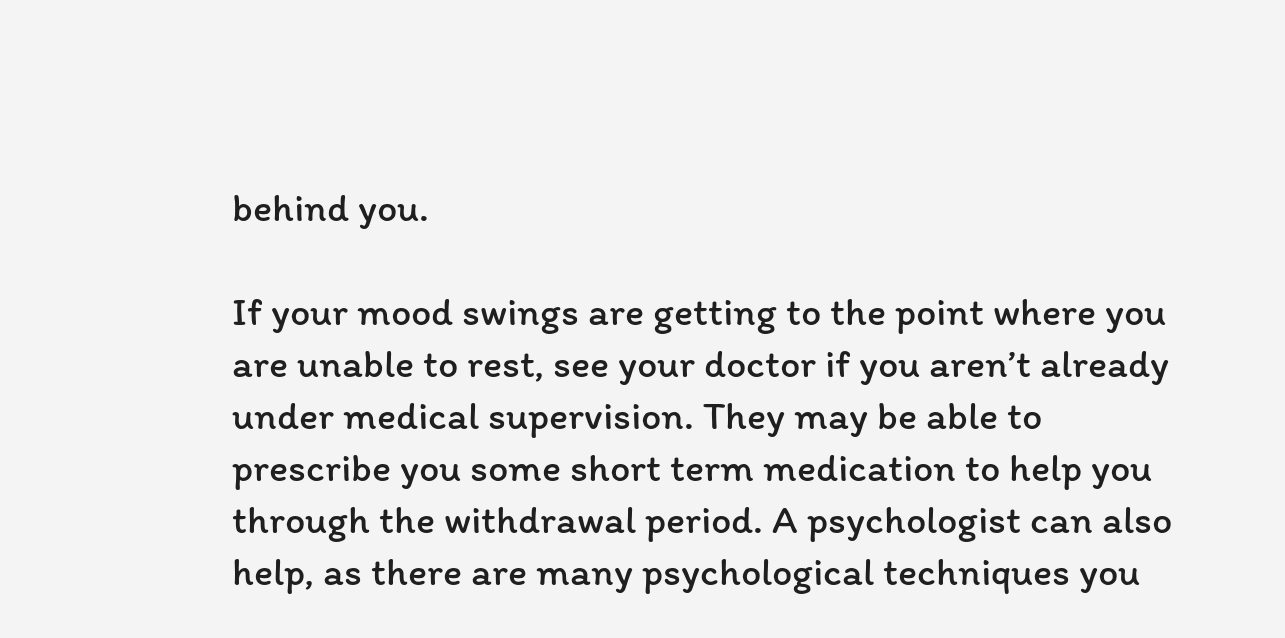behind you.

If your mood swings are getting to the point where you are unable to rest, see your doctor if you aren’t already under medical supervision. They may be able to prescribe you some short term medication to help you through the withdrawal period. A psychologist can also help, as there are many psychological techniques you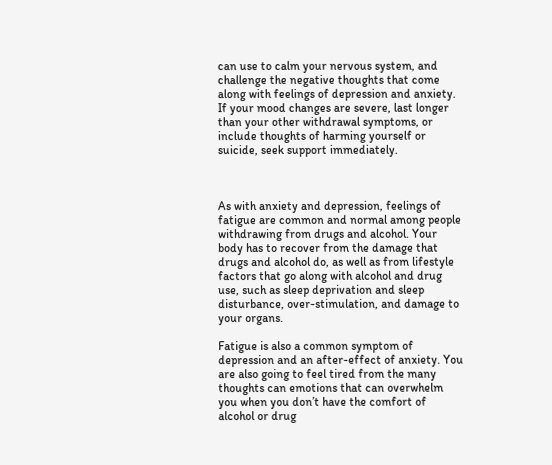can use to calm your nervous system, and challenge the negative thoughts that come along with feelings of depression and anxiety.
If your mood changes are severe, last longer than your other withdrawal symptoms, or include thoughts of harming yourself or suicide, seek support immediately.



As with anxiety and depression, feelings of fatigue are common and normal among people withdrawing from drugs and alcohol. Your body has to recover from the damage that drugs and alcohol do, as well as from lifestyle factors that go along with alcohol and drug use, such as sleep deprivation and sleep disturbance, over-stimulation, and damage to your organs.

Fatigue is also a common symptom of depression and an after-effect of anxiety. You are also going to feel tired from the many thoughts can emotions that can overwhelm you when you don’t have the comfort of alcohol or drug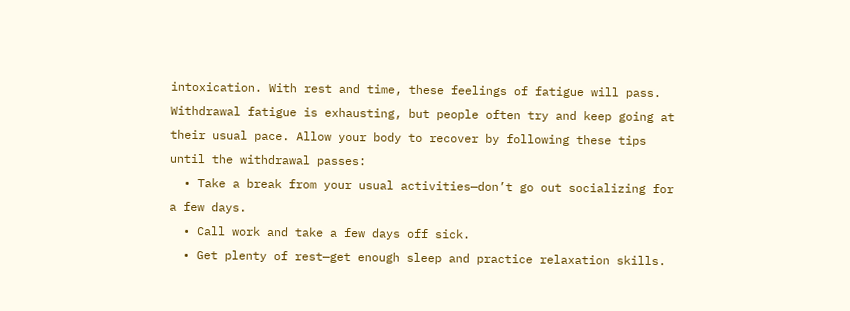intoxication. With rest and time, these feelings of fatigue will pass.
Withdrawal fatigue is exhausting, but people often try and keep going at their usual pace. Allow your body to recover by following these tips until the withdrawal passes:
  • Take a break from your usual activities—don’t go out socializing for a few days.
  • Call work and take a few days off sick.
  • Get plenty of rest—get enough sleep and practice relaxation skills.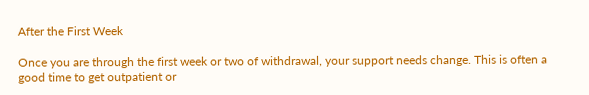After the First Week

Once you are through the first week or two of withdrawal, your support needs change. This is often a good time to get outpatient or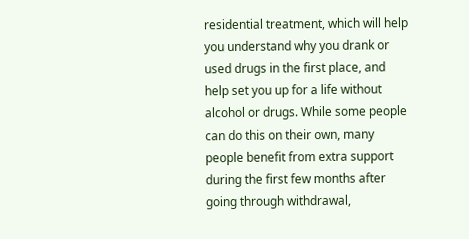residential treatment, which will help you understand why you drank or used drugs in the first place, and help set you up for a life without alcohol or drugs. While some people can do this on their own, many people benefit from extra support during the first few months after going through withdrawal,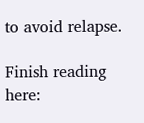to avoid relapse.

Finish reading here: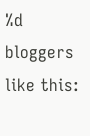%d bloggers like this: